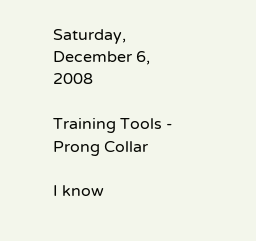Saturday, December 6, 2008

Training Tools - Prong Collar

I know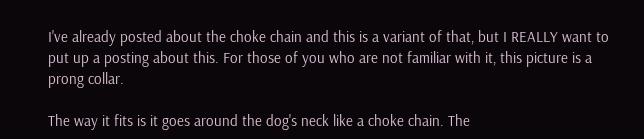I've already posted about the choke chain and this is a variant of that, but I REALLY want to put up a posting about this. For those of you who are not familiar with it, this picture is a prong collar.

The way it fits is it goes around the dog's neck like a choke chain. The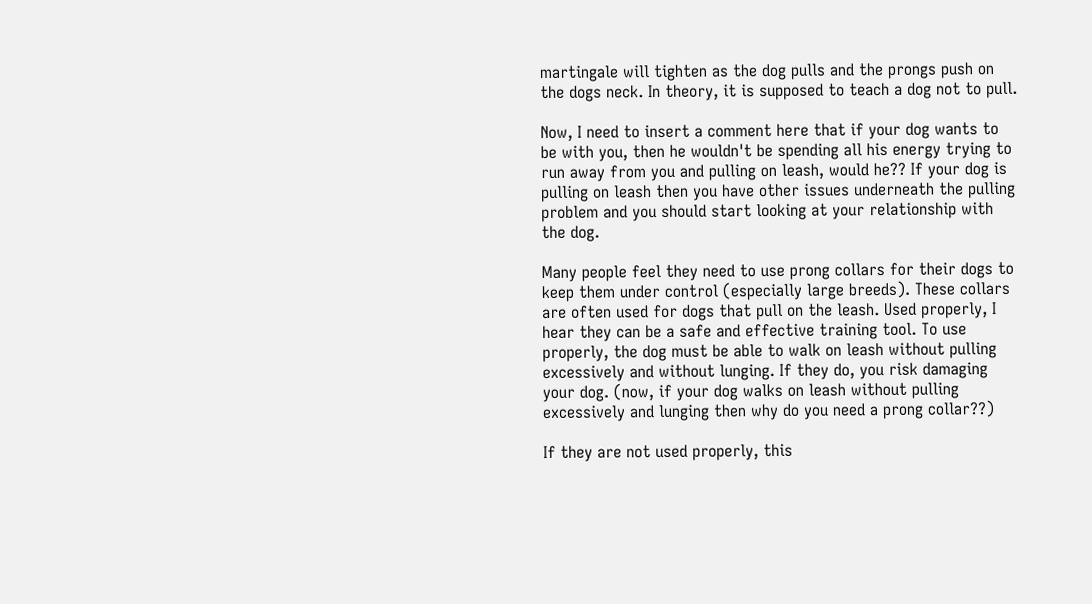martingale will tighten as the dog pulls and the prongs push on the dogs neck. In theory, it is supposed to teach a dog not to pull.

Now, I need to insert a comment here that if your dog wants to be with you, then he wouldn't be spending all his energy trying to run away from you and pulling on leash, would he?? If your dog is pulling on leash then you have other issues underneath the pulling problem and you should start looking at your relationship with the dog.

Many people feel they need to use prong collars for their dogs to keep them under control (especially large breeds). These collars are often used for dogs that pull on the leash. Used properly, I hear they can be a safe and effective training tool. To use properly, the dog must be able to walk on leash without pulling excessively and without lunging. If they do, you risk damaging your dog. (now, if your dog walks on leash without pulling excessively and lunging then why do you need a prong collar??)

If they are not used properly, this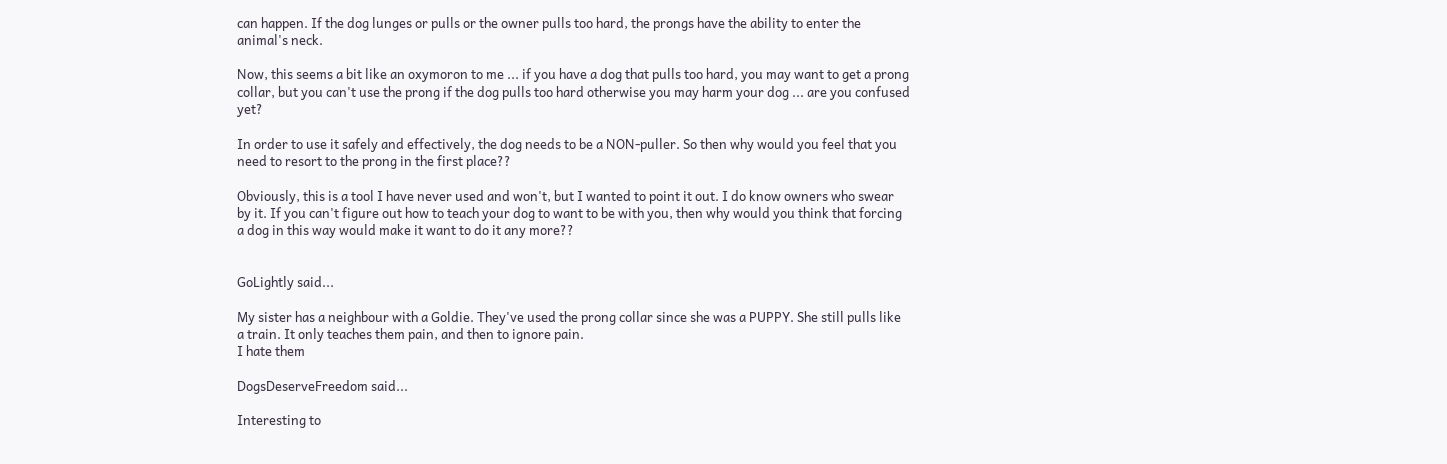can happen. If the dog lunges or pulls or the owner pulls too hard, the prongs have the ability to enter the animal's neck.

Now, this seems a bit like an oxymoron to me ... if you have a dog that pulls too hard, you may want to get a prong collar, but you can't use the prong if the dog pulls too hard otherwise you may harm your dog ... are you confused yet?

In order to use it safely and effectively, the dog needs to be a NON-puller. So then why would you feel that you need to resort to the prong in the first place??

Obviously, this is a tool I have never used and won't, but I wanted to point it out. I do know owners who swear by it. If you can't figure out how to teach your dog to want to be with you, then why would you think that forcing a dog in this way would make it want to do it any more??


GoLightly said...

My sister has a neighbour with a Goldie. They've used the prong collar since she was a PUPPY. She still pulls like a train. It only teaches them pain, and then to ignore pain.
I hate them

DogsDeserveFreedom said...

Interesting to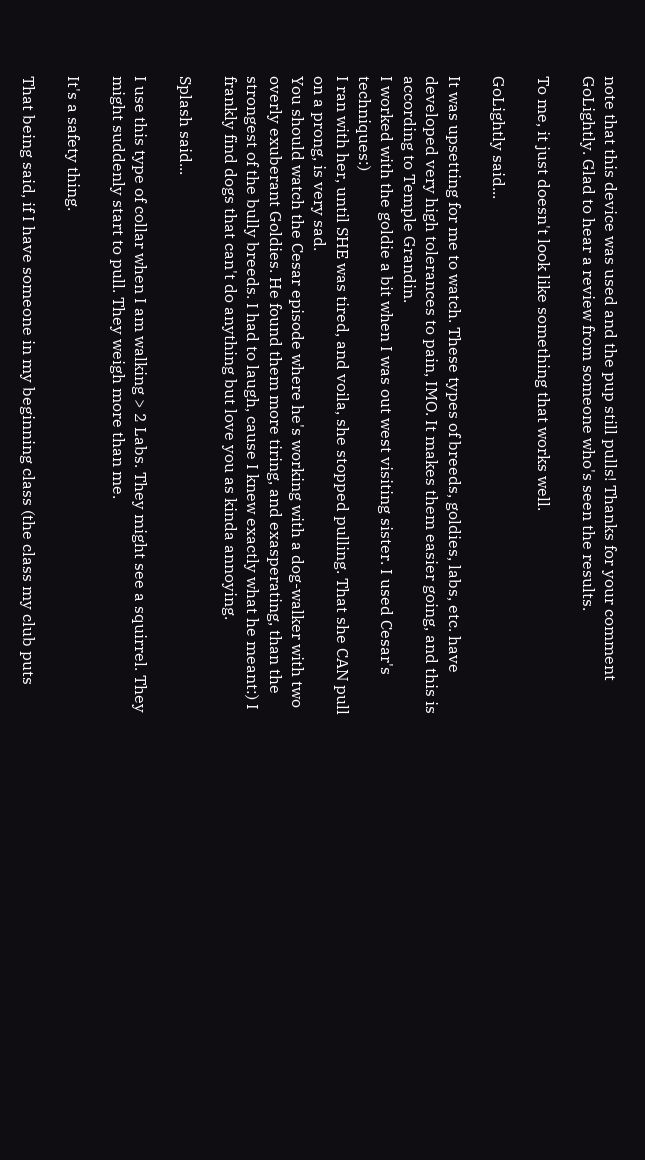note that this device was used and the pup still pulls! Thanks for your comment GoLightly. Glad to hear a review from someone who's seen the results.

To me, it just doesn't look like something that works well.

GoLightly said...

It was upsetting for me to watch. These types of breeds, goldies, labs, etc. have developed very high tolerances to pain, IMO. It makes them easier going, and this is according to Temple Grandin.
I worked with the goldie a bit when I was out west visiting sister. I used Cesar's techniques:)
I ran with her, until SHE was tired, and voila, she stopped pulling. That she CAN pull on a prong, is very sad.
You should watch the Cesar episode where he's working with a dog-walker with two overly exuberant Goldies. He found them more tiring, and exasperating, than the strongest of the bully breeds. I had to laugh, cause I knew exactly what he meant:) I frankly find dogs that can't do anything but love you as kinda annoying.

Splash said...

I use this type of collar when I am walking > 2 Labs. They might see a squirrel. They might suddenly start to pull. They weigh more than me.

It's a safety thing.

That being said, if I have someone in my beginning class (the class my club puts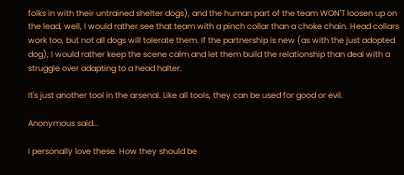folks in with their untrained shelter dogs), and the human part of the team WON'T loosen up on the lead, well, I would rather see that team with a pinch collar than a choke chain. Head collars work too, but not all dogs will tolerate them. If the partnership is new (as with the just adopted dog), I would rather keep the scene calm and let them build the relationship than deal with a struggle over adapting to a head halter.

It's just another tool in the arsenal. Like all tools, they can be used for good or evil.

Anonymous said...

I personally love these. How they should be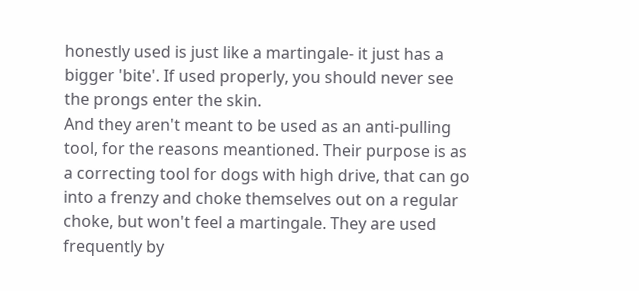honestly used is just like a martingale- it just has a bigger 'bite'. If used properly, you should never see the prongs enter the skin.
And they aren't meant to be used as an anti-pulling tool, for the reasons meantioned. Their purpose is as a correcting tool for dogs with high drive, that can go into a frenzy and choke themselves out on a regular choke, but won't feel a martingale. They are used frequently by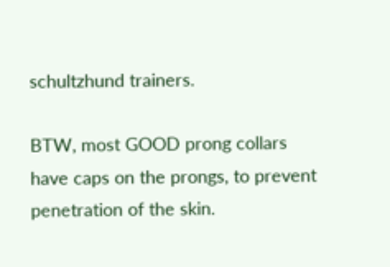schultzhund trainers.

BTW, most GOOD prong collars have caps on the prongs, to prevent penetration of the skin.